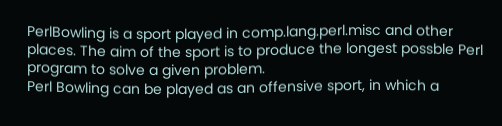PerlBowling is a sport played in comp.lang.perl.misc and other places. The aim of the sport is to produce the longest possble Perl program to solve a given problem.
Perl Bowling can be played as an offensive sport, in which a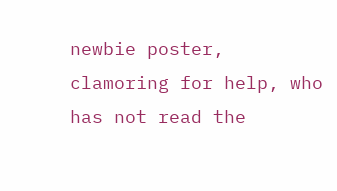newbie poster, clamoring for help, who has not read the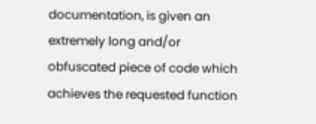documentation, is given an extremely long and/or obfuscated piece of code which achieves the requested function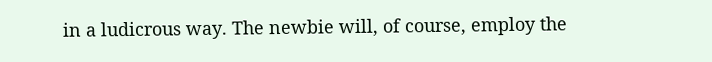in a ludicrous way. The newbie will, of course, employ the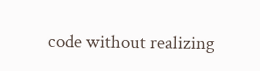code without realizing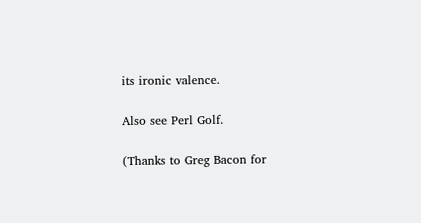its ironic valence.

Also see Perl Golf.

(Thanks to Greg Bacon for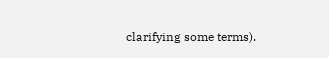clarifying some terms).